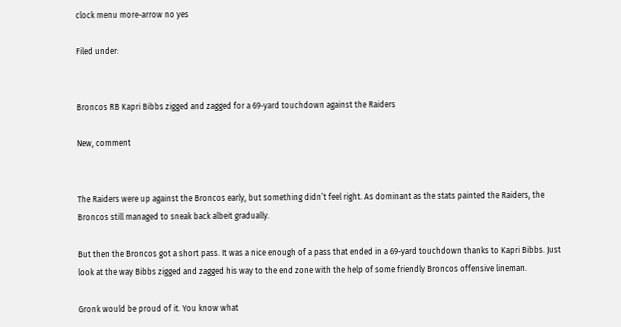clock menu more-arrow no yes

Filed under:


Broncos RB Kapri Bibbs zigged and zagged for a 69-yard touchdown against the Raiders

New, comment


The Raiders were up against the Broncos early, but something didn’t feel right. As dominant as the stats painted the Raiders, the Broncos still managed to sneak back albeit gradually.

But then the Broncos got a short pass. It was a nice enough of a pass that ended in a 69-yard touchdown thanks to Kapri Bibbs. Just look at the way Bibbs zigged and zagged his way to the end zone with the help of some friendly Broncos offensive lineman.

Gronk would be proud of it. You know what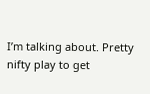I’m talking about. Pretty nifty play to get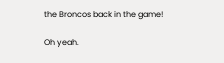the Broncos back in the game!

Oh yeah.